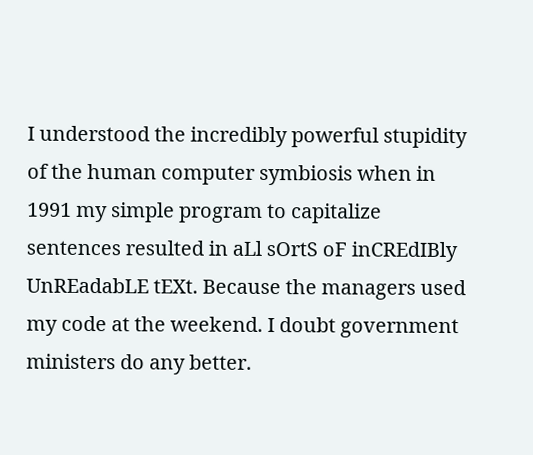I understood the incredibly powerful stupidity of the human computer symbiosis when in 1991 my simple program to capitalize sentences resulted in aLl sOrtS oF inCREdIBly UnREadabLE tEXt. Because the managers used my code at the weekend. I doubt government ministers do any better.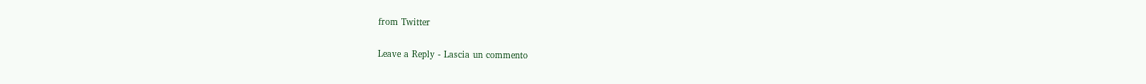from Twitter

Leave a Reply - Lascia un commento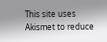This site uses Akismet to reduce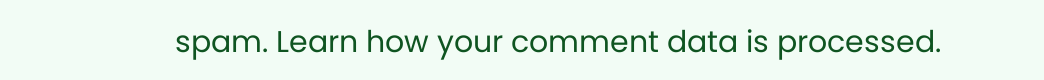spam. Learn how your comment data is processed.